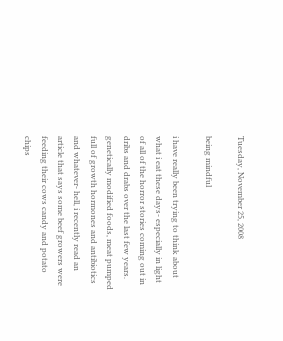Tuesday, November 25, 2008

being mindful

i have really been trying to think about what i eat these days- especially in light of all of the horror stories coming out in dribs and drabs over the last few years. genetically modified foods, meat pumped full of growth hormones and antibiotics and whatever- hell, i recently read an article that says some beef growers were feeding their cows candy and potato chips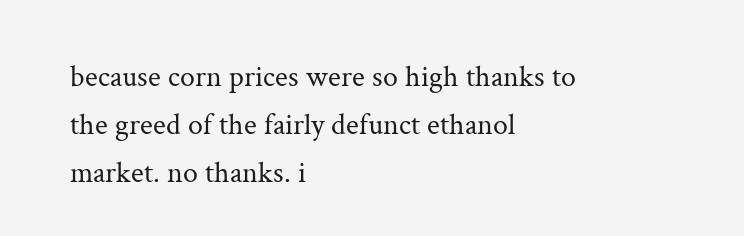because corn prices were so high thanks to the greed of the fairly defunct ethanol market. no thanks. i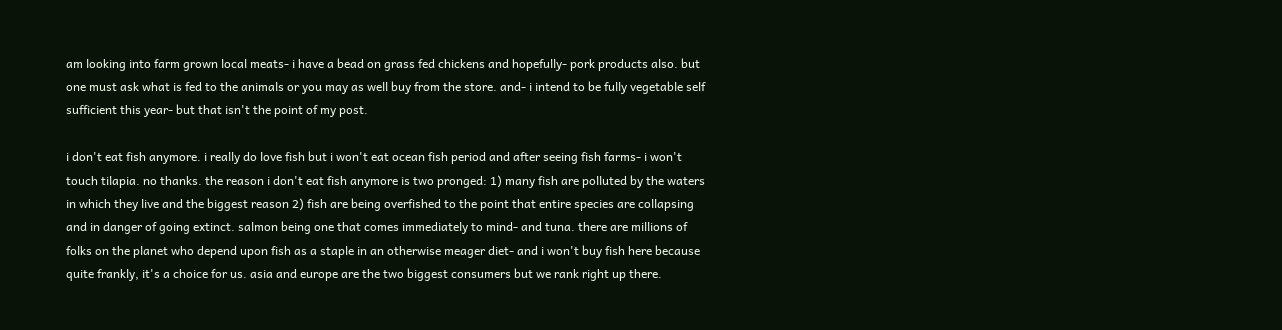am looking into farm grown local meats- i have a bead on grass fed chickens and hopefully- pork products also. but one must ask what is fed to the animals or you may as well buy from the store. and- i intend to be fully vegetable self sufficient this year- but that isn't the point of my post.

i don't eat fish anymore. i really do love fish but i won't eat ocean fish period and after seeing fish farms- i won't touch tilapia. no thanks. the reason i don't eat fish anymore is two pronged: 1) many fish are polluted by the waters in which they live and the biggest reason 2) fish are being overfished to the point that entire species are collapsing and in danger of going extinct. salmon being one that comes immediately to mind- and tuna. there are millions of folks on the planet who depend upon fish as a staple in an otherwise meager diet- and i won't buy fish here because quite frankly, it's a choice for us. asia and europe are the two biggest consumers but we rank right up there.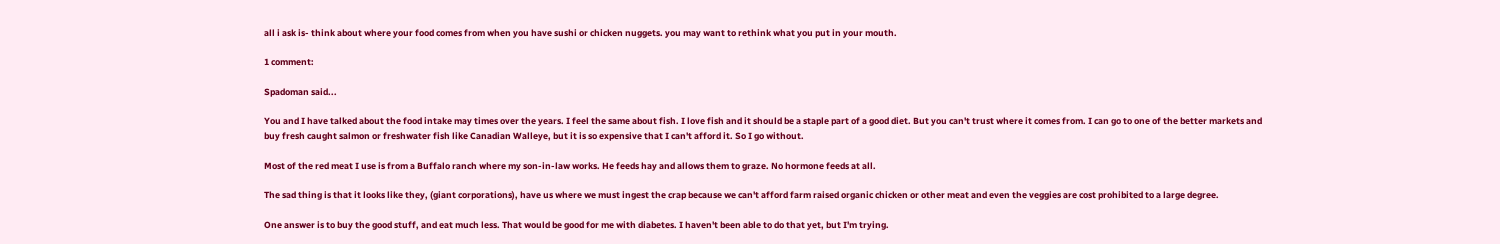all i ask is- think about where your food comes from when you have sushi or chicken nuggets. you may want to rethink what you put in your mouth.

1 comment:

Spadoman said...

You and I have talked about the food intake may times over the years. I feel the same about fish. I love fish and it should be a staple part of a good diet. But you can't trust where it comes from. I can go to one of the better markets and buy fresh caught salmon or freshwater fish like Canadian Walleye, but it is so expensive that I can't afford it. So I go without.

Most of the red meat I use is from a Buffalo ranch where my son-in-law works. He feeds hay and allows them to graze. No hormone feeds at all.

The sad thing is that it looks like they, (giant corporations), have us where we must ingest the crap because we can't afford farm raised organic chicken or other meat and even the veggies are cost prohibited to a large degree.

One answer is to buy the good stuff, and eat much less. That would be good for me with diabetes. I haven't been able to do that yet, but I'm trying.